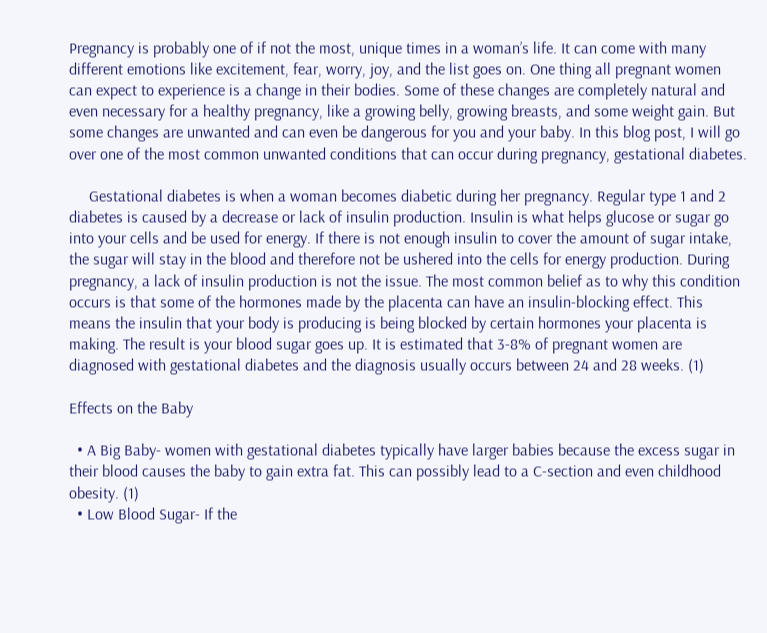Pregnancy is probably one of if not the most, unique times in a woman’s life. It can come with many different emotions like excitement, fear, worry, joy, and the list goes on. One thing all pregnant women can expect to experience is a change in their bodies. Some of these changes are completely natural and even necessary for a healthy pregnancy, like a growing belly, growing breasts, and some weight gain. But some changes are unwanted and can even be dangerous for you and your baby. In this blog post, I will go over one of the most common unwanted conditions that can occur during pregnancy, gestational diabetes.

     Gestational diabetes is when a woman becomes diabetic during her pregnancy. Regular type 1 and 2 diabetes is caused by a decrease or lack of insulin production. Insulin is what helps glucose or sugar go into your cells and be used for energy. If there is not enough insulin to cover the amount of sugar intake, the sugar will stay in the blood and therefore not be ushered into the cells for energy production. During pregnancy, a lack of insulin production is not the issue. The most common belief as to why this condition occurs is that some of the hormones made by the placenta can have an insulin-blocking effect. This means the insulin that your body is producing is being blocked by certain hormones your placenta is making. The result is your blood sugar goes up. It is estimated that 3-8% of pregnant women are diagnosed with gestational diabetes and the diagnosis usually occurs between 24 and 28 weeks. (1)

Effects on the Baby

  • A Big Baby- women with gestational diabetes typically have larger babies because the excess sugar in their blood causes the baby to gain extra fat. This can possibly lead to a C-section and even childhood obesity. (1)
  • Low Blood Sugar- If the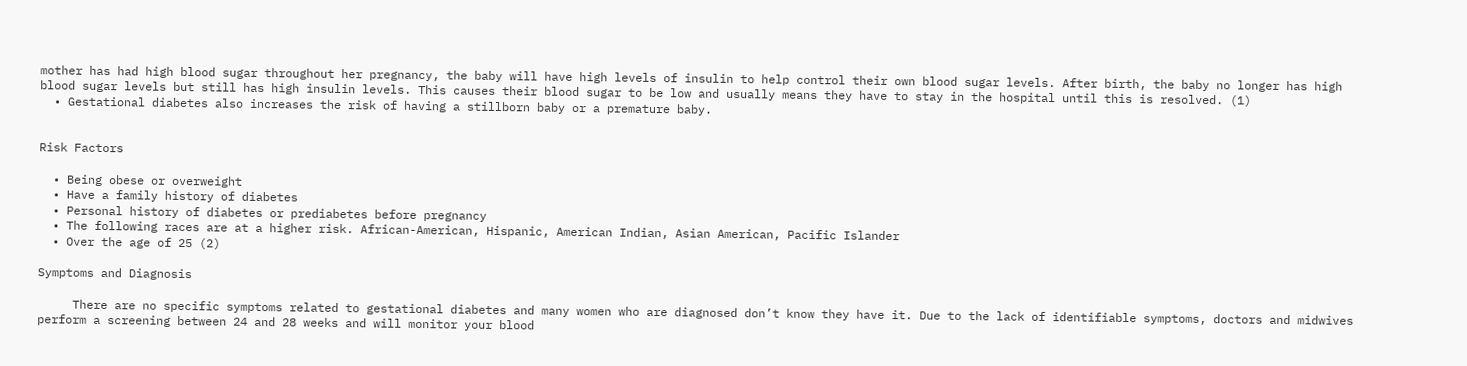mother has had high blood sugar throughout her pregnancy, the baby will have high levels of insulin to help control their own blood sugar levels. After birth, the baby no longer has high blood sugar levels but still has high insulin levels. This causes their blood sugar to be low and usually means they have to stay in the hospital until this is resolved. (1)
  • Gestational diabetes also increases the risk of having a stillborn baby or a premature baby.


Risk Factors

  • Being obese or overweight
  • Have a family history of diabetes
  • Personal history of diabetes or prediabetes before pregnancy
  • The following races are at a higher risk. African-American, Hispanic, American Indian, Asian American, Pacific Islander
  • Over the age of 25 (2)

Symptoms and Diagnosis

     There are no specific symptoms related to gestational diabetes and many women who are diagnosed don’t know they have it. Due to the lack of identifiable symptoms, doctors and midwives perform a screening between 24 and 28 weeks and will monitor your blood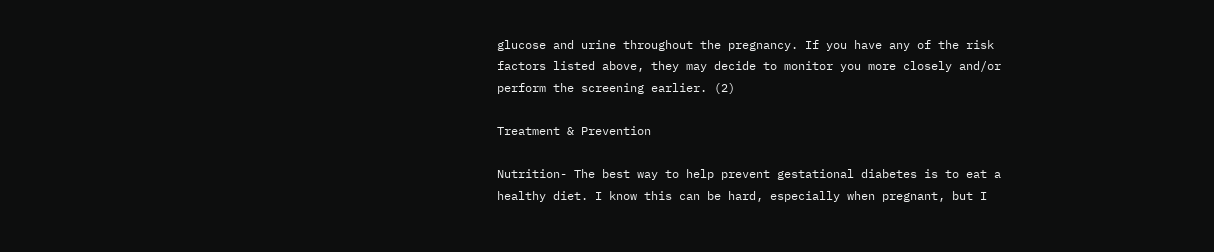glucose and urine throughout the pregnancy. If you have any of the risk factors listed above, they may decide to monitor you more closely and/or perform the screening earlier. (2)

Treatment & Prevention

Nutrition- The best way to help prevent gestational diabetes is to eat a healthy diet. I know this can be hard, especially when pregnant, but I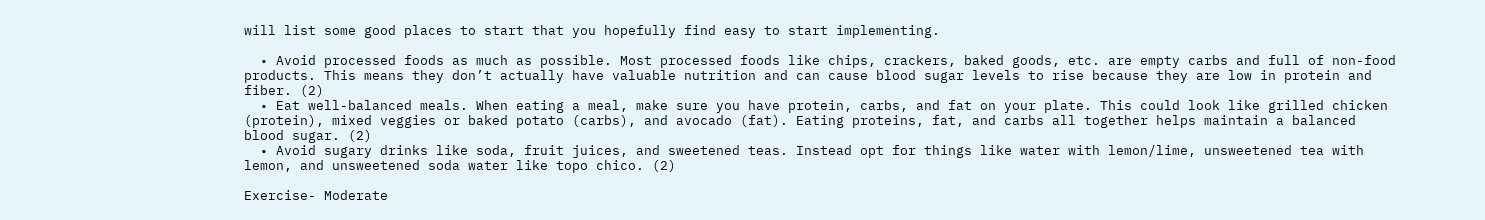will list some good places to start that you hopefully find easy to start implementing.

  • Avoid processed foods as much as possible. Most processed foods like chips, crackers, baked goods, etc. are empty carbs and full of non-food products. This means they don’t actually have valuable nutrition and can cause blood sugar levels to rise because they are low in protein and fiber. (2)
  • Eat well-balanced meals. When eating a meal, make sure you have protein, carbs, and fat on your plate. This could look like grilled chicken (protein), mixed veggies or baked potato (carbs), and avocado (fat). Eating proteins, fat, and carbs all together helps maintain a balanced blood sugar. (2)
  • Avoid sugary drinks like soda, fruit juices, and sweetened teas. Instead opt for things like water with lemon/lime, unsweetened tea with lemon, and unsweetened soda water like topo chico. (2)

Exercise- Moderate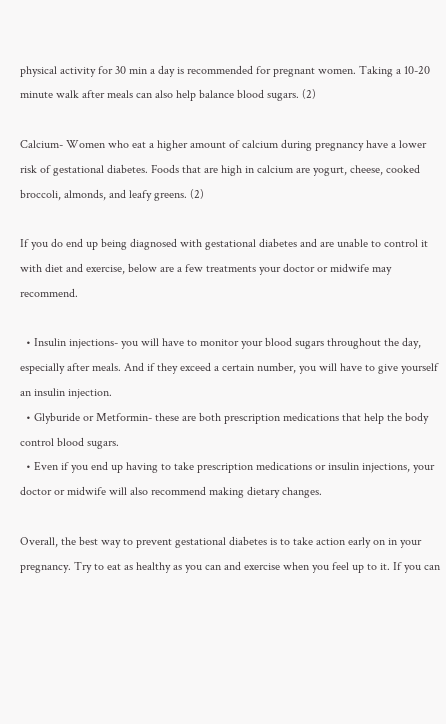physical activity for 30 min a day is recommended for pregnant women. Taking a 10-20 minute walk after meals can also help balance blood sugars. (2)

Calcium- Women who eat a higher amount of calcium during pregnancy have a lower risk of gestational diabetes. Foods that are high in calcium are yogurt, cheese, cooked broccoli, almonds, and leafy greens. (2)

If you do end up being diagnosed with gestational diabetes and are unable to control it with diet and exercise, below are a few treatments your doctor or midwife may recommend.

  • Insulin injections- you will have to monitor your blood sugars throughout the day, especially after meals. And if they exceed a certain number, you will have to give yourself an insulin injection.
  • Glyburide or Metformin- these are both prescription medications that help the body control blood sugars.
  • Even if you end up having to take prescription medications or insulin injections, your doctor or midwife will also recommend making dietary changes.

Overall, the best way to prevent gestational diabetes is to take action early on in your pregnancy. Try to eat as healthy as you can and exercise when you feel up to it. If you can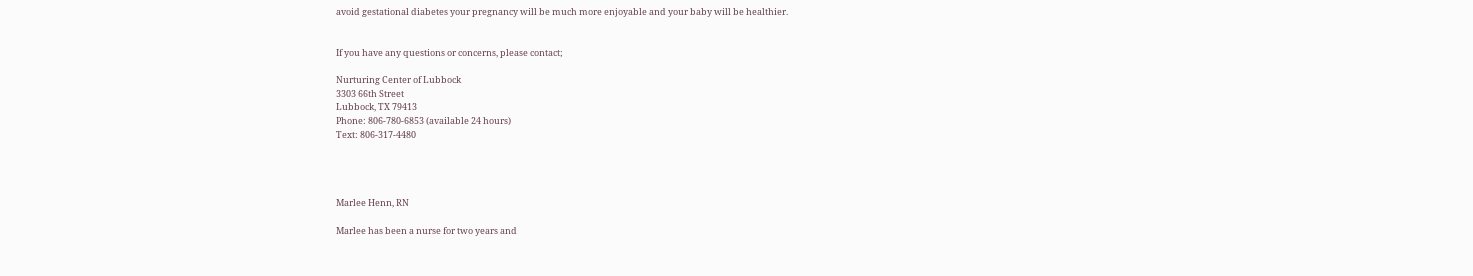avoid gestational diabetes your pregnancy will be much more enjoyable and your baby will be healthier.


If you have any questions or concerns, please contact;

Nurturing Center of Lubbock
3303 66th Street
Lubbock, TX 79413
Phone: 806-780-6853 (available 24 hours)
Text: 806-317-4480




Marlee Henn, RN

Marlee has been a nurse for two years and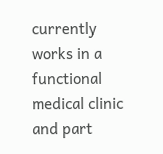currently works in a functional medical clinic and part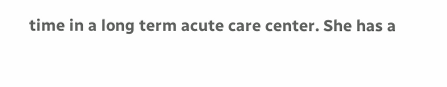time in a long term acute care center. She has a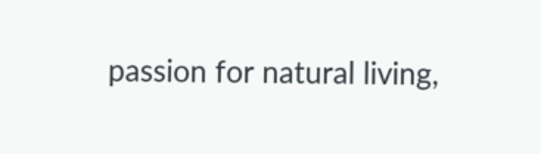passion for natural living,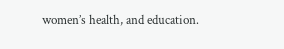women’s health, and education.